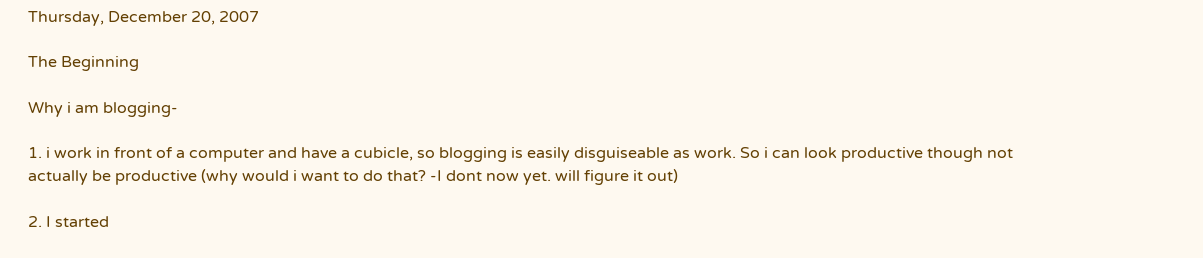Thursday, December 20, 2007

The Beginning

Why i am blogging-

1. i work in front of a computer and have a cubicle, so blogging is easily disguiseable as work. So i can look productive though not actually be productive (why would i want to do that? -I dont now yet. will figure it out)

2. I started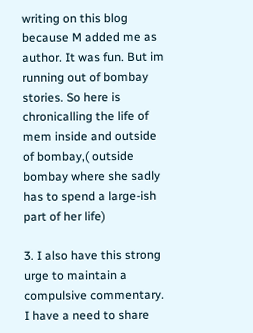writing on this blog because M added me as author. It was fun. But im running out of bombay stories. So here is chronicalling the life of mem inside and outside of bombay,( outside bombay where she sadly has to spend a large-ish part of her life)

3. I also have this strong urge to maintain a compulsive commentary. I have a need to share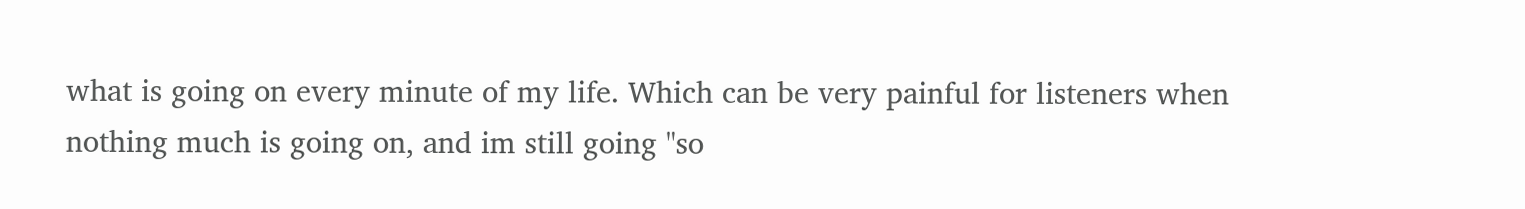what is going on every minute of my life. Which can be very painful for listeners when nothing much is going on, and im still going "so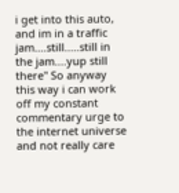i get into this auto, and im in a traffic jam....still.....still in the jam....yup still there" So anyway this way i can work off my constant commentary urge to the internet universe and not really care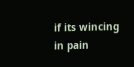if its wincing in pain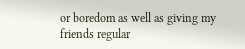or boredom as well as giving my friends regular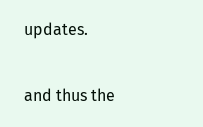updates.

and thus the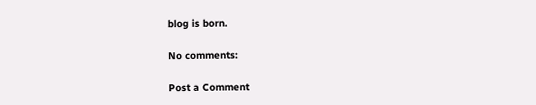blog is born.

No comments:

Post a Comment